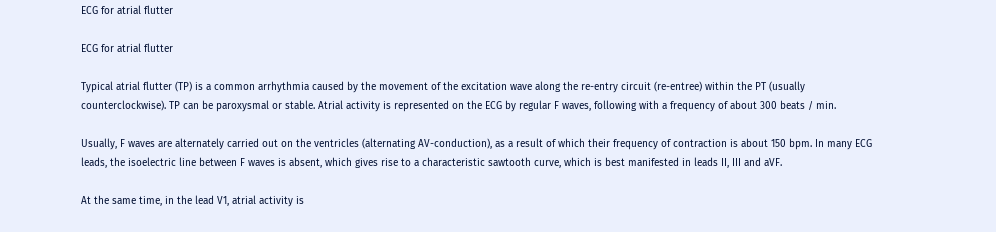ECG for atrial flutter

ECG for atrial flutter

Typical atrial flutter (TP) is a common arrhythmia caused by the movement of the excitation wave along the re-entry circuit (re-entree) within the PT (usually counterclockwise). TP can be paroxysmal or stable. Atrial activity is represented on the ECG by regular F waves, following with a frequency of about 300 beats / min.

Usually, F waves are alternately carried out on the ventricles (alternating AV-conduction), as a result of which their frequency of contraction is about 150 bpm. In many ECG leads, the isoelectric line between F waves is absent, which gives rise to a characteristic sawtooth curve, which is best manifested in leads II, III and aVF.

At the same time, in the lead V1, atrial activity is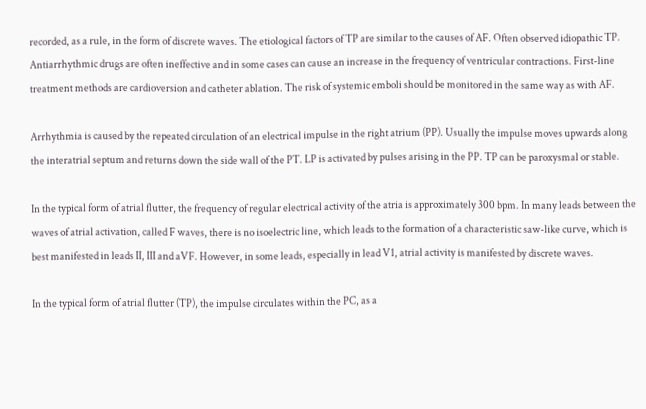recorded, as a rule, in the form of discrete waves. The etiological factors of TP are similar to the causes of AF. Often observed idiopathic TP. Antiarrhythmic drugs are often ineffective and in some cases can cause an increase in the frequency of ventricular contractions. First-line treatment methods are cardioversion and catheter ablation. The risk of systemic emboli should be monitored in the same way as with AF.

Arrhythmia is caused by the repeated circulation of an electrical impulse in the right atrium (PP). Usually the impulse moves upwards along the interatrial septum and returns down the side wall of the PT. LP is activated by pulses arising in the PP. TP can be paroxysmal or stable.

In the typical form of atrial flutter, the frequency of regular electrical activity of the atria is approximately 300 bpm. In many leads between the waves of atrial activation, called F waves, there is no isoelectric line, which leads to the formation of a characteristic saw-like curve, which is best manifested in leads II, III and aVF. However, in some leads, especially in lead V1, atrial activity is manifested by discrete waves.

In the typical form of atrial flutter (TP), the impulse circulates within the PC, as a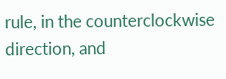rule, in the counterclockwise direction, and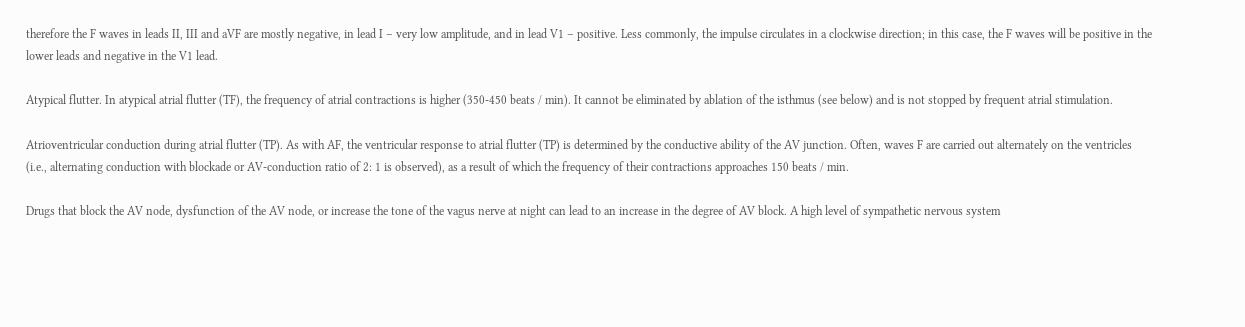therefore the F waves in leads II, III and aVF are mostly negative, in lead I – very low amplitude, and in lead V1 – positive. Less commonly, the impulse circulates in a clockwise direction; in this case, the F waves will be positive in the lower leads and negative in the V1 lead.

Atypical flutter. In atypical atrial flutter (TF), the frequency of atrial contractions is higher (350-450 beats / min). It cannot be eliminated by ablation of the isthmus (see below) and is not stopped by frequent atrial stimulation.

Atrioventricular conduction during atrial flutter (TP). As with AF, the ventricular response to atrial flutter (TP) is determined by the conductive ability of the AV junction. Often, waves F are carried out alternately on the ventricles (i.e., alternating conduction with blockade or AV-conduction ratio of 2: 1 is observed), as a result of which the frequency of their contractions approaches 150 beats / min.

Drugs that block the AV node, dysfunction of the AV node, or increase the tone of the vagus nerve at night can lead to an increase in the degree of AV block. A high level of sympathetic nervous system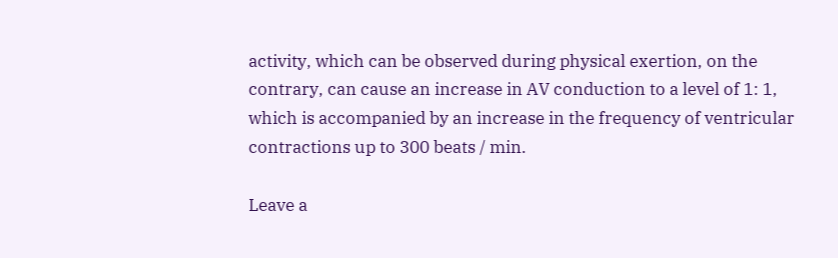activity, which can be observed during physical exertion, on the contrary, can cause an increase in AV conduction to a level of 1: 1, which is accompanied by an increase in the frequency of ventricular contractions up to 300 beats / min.

Leave a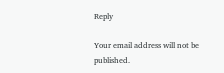Reply

Your email address will not be published.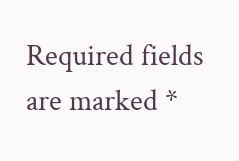Required fields are marked *